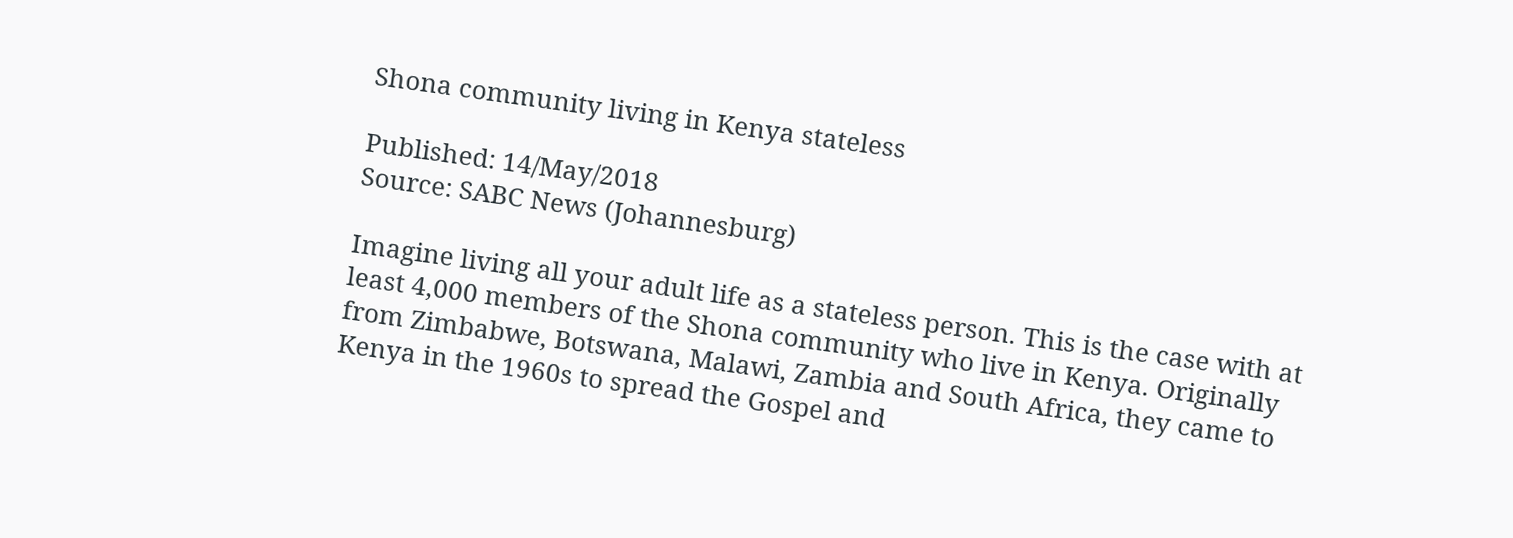Shona community living in Kenya stateless

Published: 14/May/2018
Source: SABC News (Johannesburg)

Imagine living all your adult life as a stateless person. This is the case with at least 4,000 members of the Shona community who live in Kenya. Originally from Zimbabwe, Botswana, Malawi, Zambia and South Africa, they came to Kenya in the 1960s to spread the Gospel and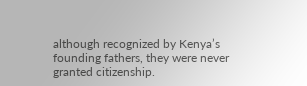although recognized by Kenya’s founding fathers, they were never granted citizenship.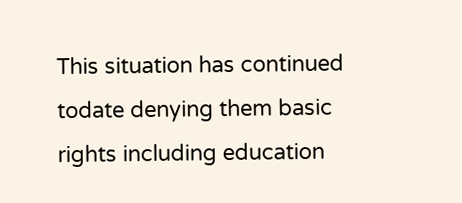This situation has continued todate denying them basic rights including education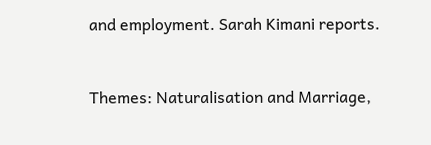and employment. Sarah Kimani reports.


Themes: Naturalisation and Marriage,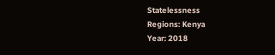Statelessness
Regions: Kenya
Year: 2018